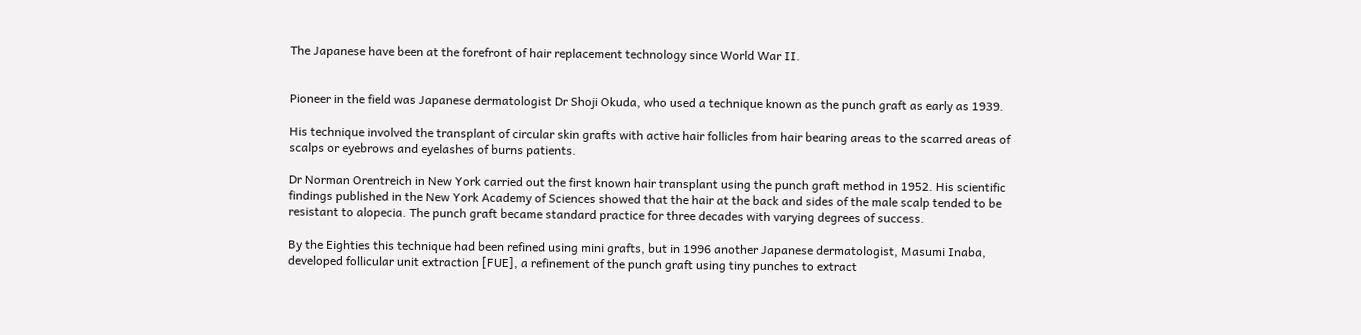The Japanese have been at the forefront of hair replacement technology since World War II.


Pioneer in the field was Japanese dermatologist Dr Shoji Okuda, who used a technique known as the punch graft as early as 1939.

His technique involved the transplant of circular skin grafts with active hair follicles from hair bearing areas to the scarred areas of scalps or eyebrows and eyelashes of burns patients.

Dr Norman Orentreich in New York carried out the first known hair transplant using the punch graft method in 1952. His scientific findings published in the New York Academy of Sciences showed that the hair at the back and sides of the male scalp tended to be resistant to alopecia. The punch graft became standard practice for three decades with varying degrees of success.

By the Eighties this technique had been refined using mini grafts, but in 1996 another Japanese dermatologist, Masumi Inaba, developed follicular unit extraction [FUE], a refinement of the punch graft using tiny punches to extract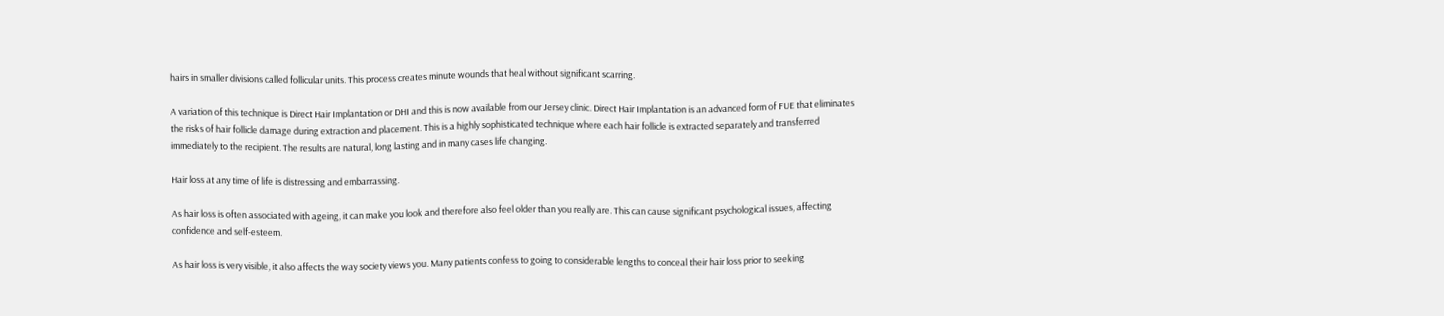hairs in smaller divisions called follicular units. This process creates minute wounds that heal without significant scarring.

A variation of this technique is Direct Hair Implantation or DHI and this is now available from our Jersey clinic. Direct Hair Implantation is an advanced form of FUE that eliminates the risks of hair follicle damage during extraction and placement. This is a highly sophisticated technique where each hair follicle is extracted separately and transferred immediately to the recipient. The results are natural, long lasting and in many cases life changing.

Hair loss at any time of life is distressing and embarrassing.

As hair loss is often associated with ageing, it can make you look and therefore also feel older than you really are. This can cause significant psychological issues, affecting confidence and self-esteem.

As hair loss is very visible, it also affects the way society views you. Many patients confess to going to considerable lengths to conceal their hair loss prior to seeking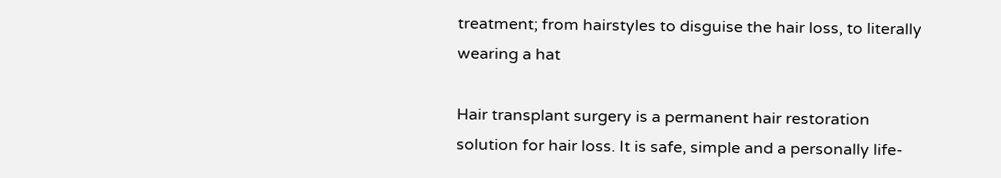treatment; from hairstyles to disguise the hair loss, to literally wearing a hat

Hair transplant surgery is a permanent hair restoration solution for hair loss. It is safe, simple and a personally life-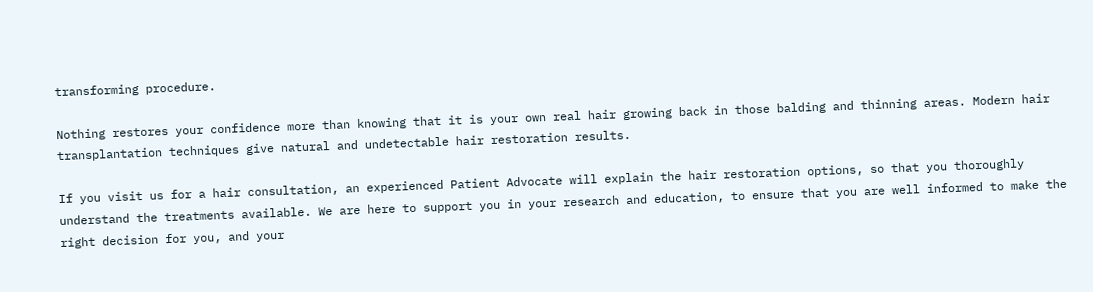transforming procedure.

Nothing restores your confidence more than knowing that it is your own real hair growing back in those balding and thinning areas. Modern hair transplantation techniques give natural and undetectable hair restoration results.

If you visit us for a hair consultation, an experienced Patient Advocate will explain the hair restoration options, so that you thoroughly understand the treatments available. We are here to support you in your research and education, to ensure that you are well informed to make the right decision for you, and your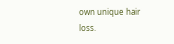own unique hair loss.